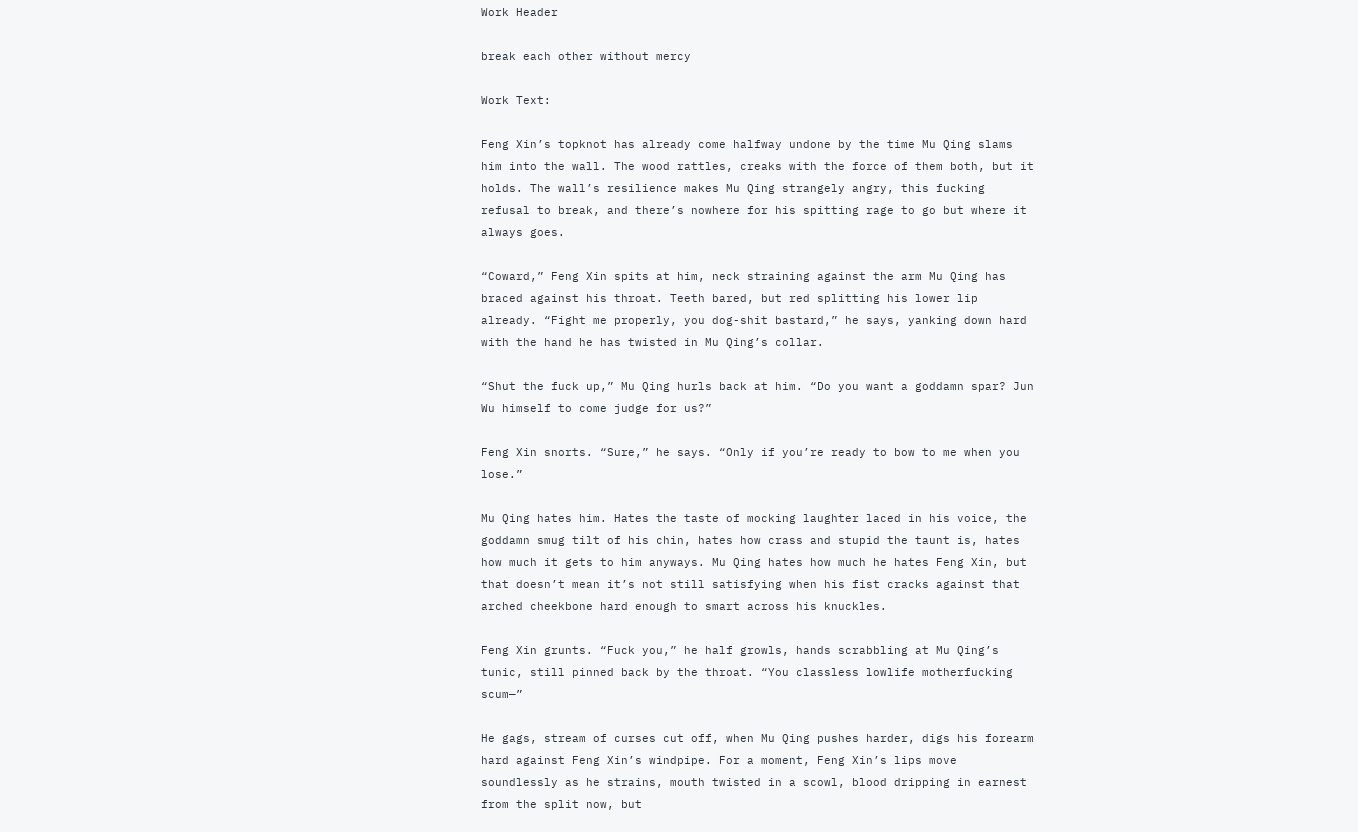Work Header

break each other without mercy

Work Text:

Feng Xin’s topknot has already come halfway undone by the time Mu Qing slams him into the wall. The wood rattles, creaks with the force of them both, but it holds. The wall’s resilience makes Mu Qing strangely angry, this fucking refusal to break, and there’s nowhere for his spitting rage to go but where it always goes.

“Coward,” Feng Xin spits at him, neck straining against the arm Mu Qing has braced against his throat. Teeth bared, but red splitting his lower lip already. “Fight me properly, you dog-shit bastard,” he says, yanking down hard with the hand he has twisted in Mu Qing’s collar.

“Shut the fuck up,” Mu Qing hurls back at him. “Do you want a goddamn spar? Jun Wu himself to come judge for us?”

Feng Xin snorts. “Sure,” he says. “Only if you’re ready to bow to me when you lose.”

Mu Qing hates him. Hates the taste of mocking laughter laced in his voice, the goddamn smug tilt of his chin, hates how crass and stupid the taunt is, hates how much it gets to him anyways. Mu Qing hates how much he hates Feng Xin, but that doesn’t mean it’s not still satisfying when his fist cracks against that arched cheekbone hard enough to smart across his knuckles.

Feng Xin grunts. “Fuck you,” he half growls, hands scrabbling at Mu Qing’s tunic, still pinned back by the throat. “You classless lowlife motherfucking scum—”

He gags, stream of curses cut off, when Mu Qing pushes harder, digs his forearm hard against Feng Xin’s windpipe. For a moment, Feng Xin’s lips move soundlessly as he strains, mouth twisted in a scowl, blood dripping in earnest from the split now, but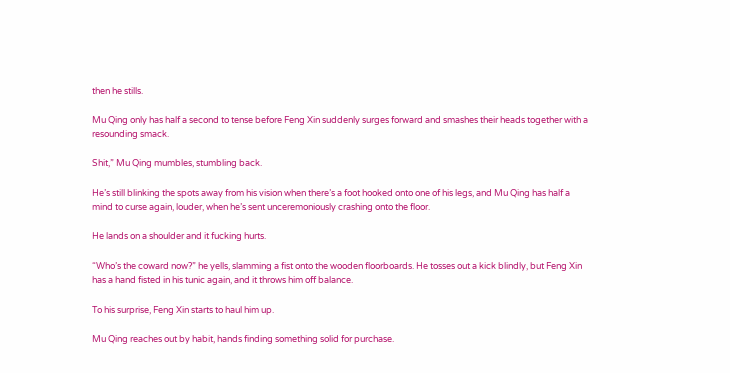then he stills.

Mu Qing only has half a second to tense before Feng Xin suddenly surges forward and smashes their heads together with a resounding smack.

Shit,” Mu Qing mumbles, stumbling back.

He’s still blinking the spots away from his vision when there’s a foot hooked onto one of his legs, and Mu Qing has half a mind to curse again, louder, when he’s sent unceremoniously crashing onto the floor.

He lands on a shoulder and it fucking hurts.

“Who’s the coward now?” he yells, slamming a fist onto the wooden floorboards. He tosses out a kick blindly, but Feng Xin has a hand fisted in his tunic again, and it throws him off balance.

To his surprise, Feng Xin starts to haul him up.

Mu Qing reaches out by habit, hands finding something solid for purchase.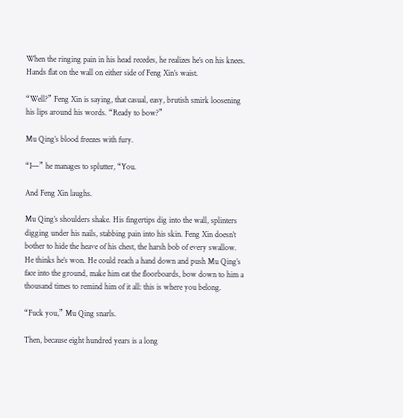When the ringing pain in his head recedes, he realizes he’s on his knees. Hands flat on the wall on either side of Feng Xin’s waist.

“Well?” Feng Xin is saying, that casual, easy, brutish smirk loosening his lips around his words. “Ready to bow?”

Mu Qing’s blood freezes with fury.

“I—” he manages to splutter, “You.

And Feng Xin laughs.

Mu Qing’s shoulders shake. His fingertips dig into the wall, splinters digging under his nails, stabbing pain into his skin. Feng Xin doesn’t bother to hide the heave of his chest, the harsh bob of every swallow. He thinks he’s won. He could reach a hand down and push Mu Qing’s face into the ground, make him eat the floorboards, bow down to him a thousand times to remind him of it all: this is where you belong.

“Fuck you,” Mu Qing snarls.

Then, because eight hundred years is a long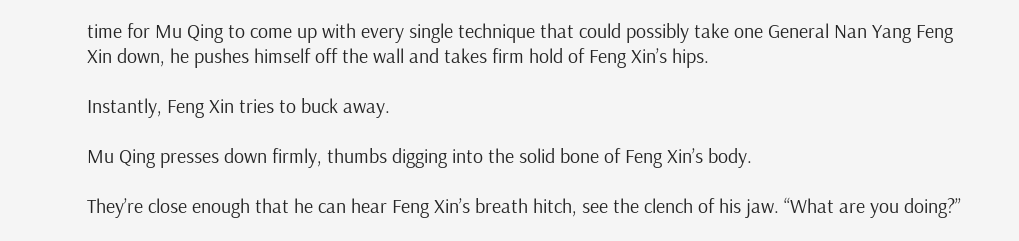time for Mu Qing to come up with every single technique that could possibly take one General Nan Yang Feng Xin down, he pushes himself off the wall and takes firm hold of Feng Xin’s hips.

Instantly, Feng Xin tries to buck away.

Mu Qing presses down firmly, thumbs digging into the solid bone of Feng Xin’s body.

They’re close enough that he can hear Feng Xin’s breath hitch, see the clench of his jaw. “What are you doing?”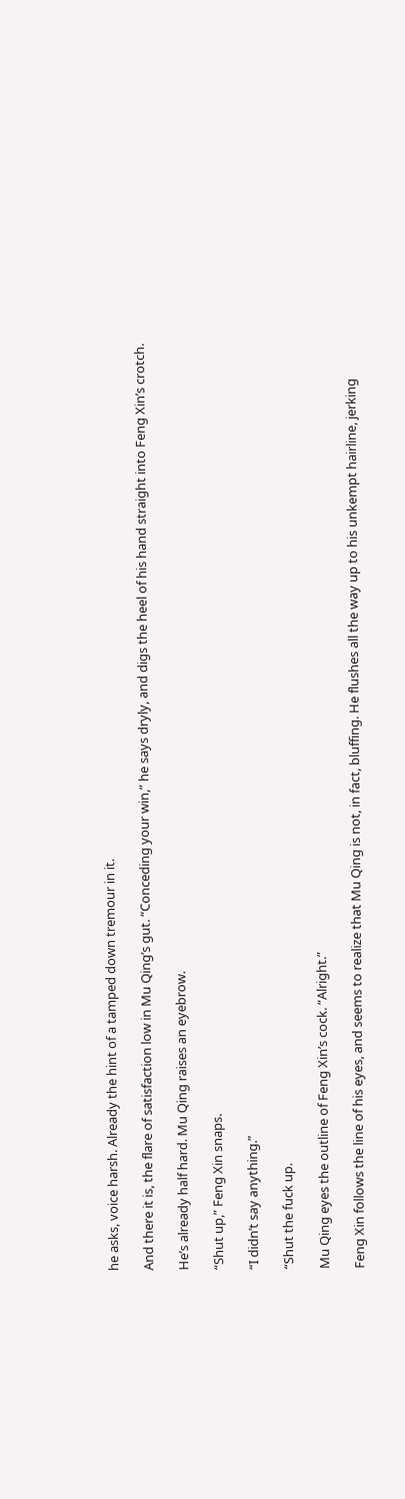he asks, voice harsh. Already the hint of a tamped down tremour in it.

And there it is, the flare of satisfaction low in Mu Qing’s gut. “Conceding your win,” he says dryly, and digs the heel of his hand straight into Feng Xin’s crotch.

He’s already half hard. Mu Qing raises an eyebrow.

“Shut up,” Feng Xin snaps.

“I didn’t say anything.”

“Shut the fuck up.

Mu Qing eyes the outline of Feng Xin’s cock. “Alright.”

Feng Xin follows the line of his eyes, and seems to realize that Mu Qing is not, in fact, bluffing. He flushes all the way up to his unkempt hairline, jerking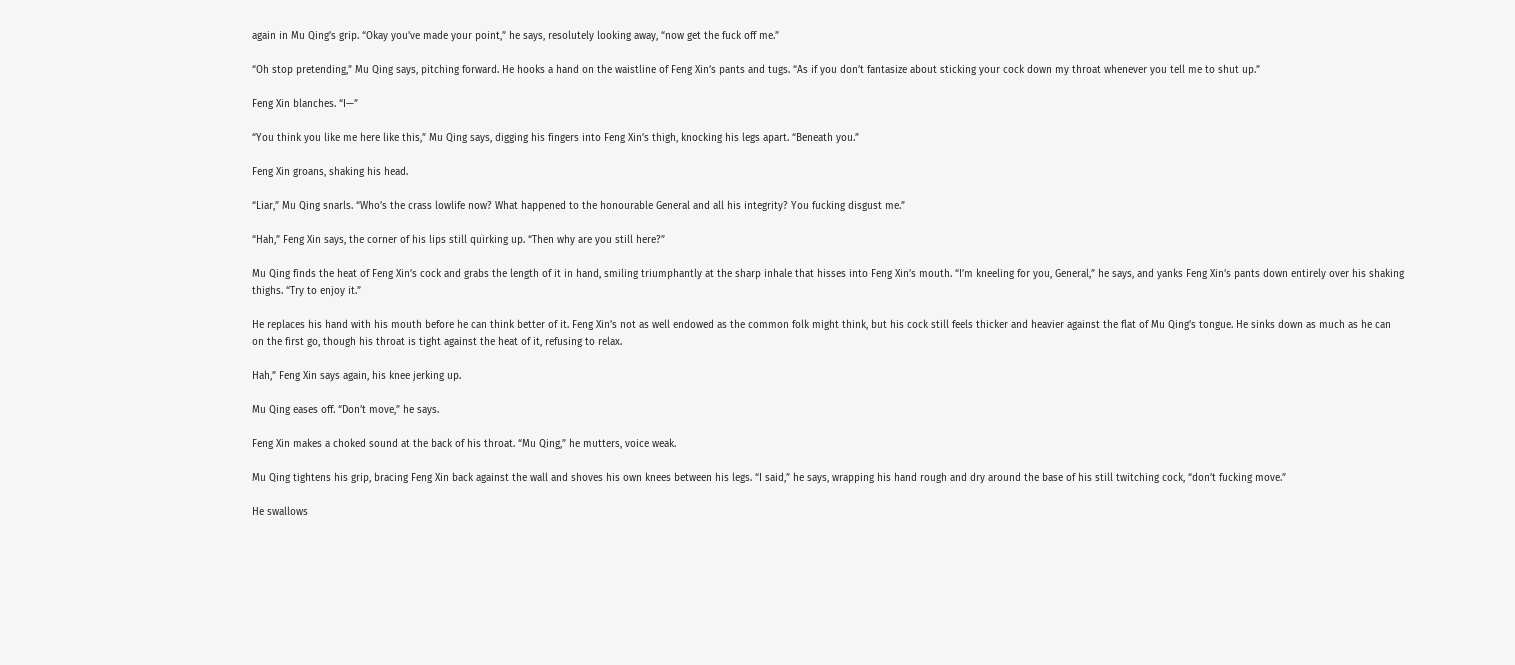again in Mu Qing’s grip. “Okay you’ve made your point,” he says, resolutely looking away, “now get the fuck off me.”

“Oh stop pretending,” Mu Qing says, pitching forward. He hooks a hand on the waistline of Feng Xin’s pants and tugs. “As if you don’t fantasize about sticking your cock down my throat whenever you tell me to shut up.”

Feng Xin blanches. “I—”

“You think you like me here like this,” Mu Qing says, digging his fingers into Feng Xin’s thigh, knocking his legs apart. “Beneath you.”

Feng Xin groans, shaking his head.

“Liar,” Mu Qing snarls. “Who’s the crass lowlife now? What happened to the honourable General and all his integrity? You fucking disgust me.”

“Hah,” Feng Xin says, the corner of his lips still quirking up. “Then why are you still here?”

Mu Qing finds the heat of Feng Xin’s cock and grabs the length of it in hand, smiling triumphantly at the sharp inhale that hisses into Feng Xin’s mouth. “I’m kneeling for you, General,” he says, and yanks Feng Xin’s pants down entirely over his shaking thighs. “Try to enjoy it.”

He replaces his hand with his mouth before he can think better of it. Feng Xin’s not as well endowed as the common folk might think, but his cock still feels thicker and heavier against the flat of Mu Qing’s tongue. He sinks down as much as he can on the first go, though his throat is tight against the heat of it, refusing to relax.

Hah,” Feng Xin says again, his knee jerking up.

Mu Qing eases off. “Don’t move,” he says.

Feng Xin makes a choked sound at the back of his throat. “Mu Qing,” he mutters, voice weak.

Mu Qing tightens his grip, bracing Feng Xin back against the wall and shoves his own knees between his legs. “I said,” he says, wrapping his hand rough and dry around the base of his still twitching cock, “don’t fucking move.”

He swallows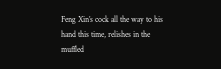Feng Xin’s cock all the way to his hand this time, relishes in the muffled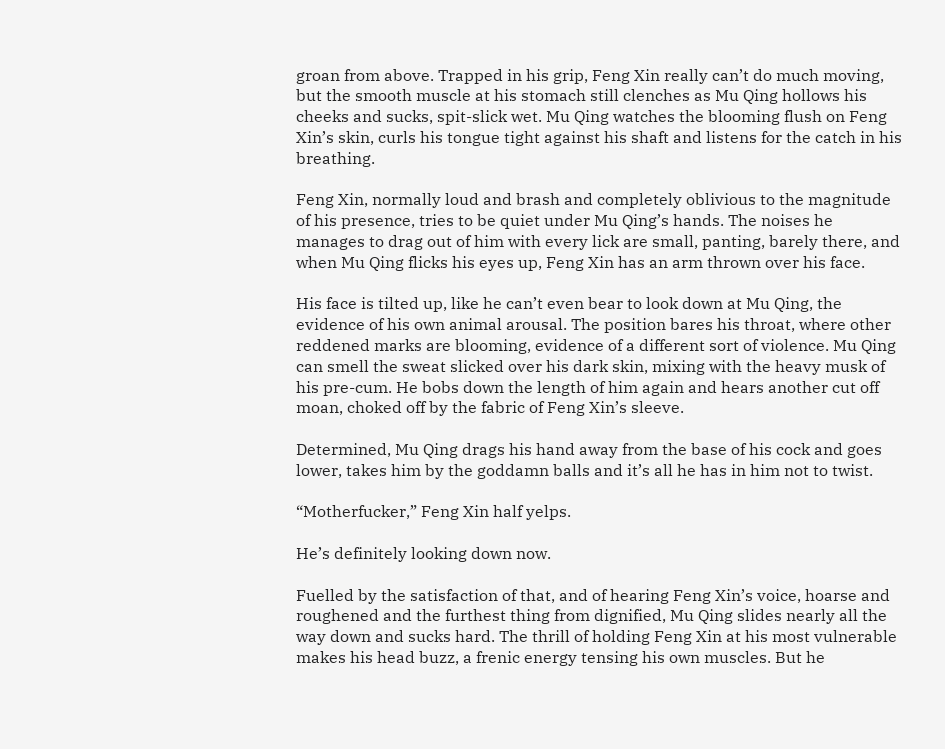groan from above. Trapped in his grip, Feng Xin really can’t do much moving, but the smooth muscle at his stomach still clenches as Mu Qing hollows his cheeks and sucks, spit-slick wet. Mu Qing watches the blooming flush on Feng Xin’s skin, curls his tongue tight against his shaft and listens for the catch in his breathing.

Feng Xin, normally loud and brash and completely oblivious to the magnitude of his presence, tries to be quiet under Mu Qing’s hands. The noises he manages to drag out of him with every lick are small, panting, barely there, and when Mu Qing flicks his eyes up, Feng Xin has an arm thrown over his face.

His face is tilted up, like he can’t even bear to look down at Mu Qing, the evidence of his own animal arousal. The position bares his throat, where other reddened marks are blooming, evidence of a different sort of violence. Mu Qing can smell the sweat slicked over his dark skin, mixing with the heavy musk of his pre-cum. He bobs down the length of him again and hears another cut off moan, choked off by the fabric of Feng Xin’s sleeve.

Determined, Mu Qing drags his hand away from the base of his cock and goes lower, takes him by the goddamn balls and it’s all he has in him not to twist.

“Motherfucker,” Feng Xin half yelps.

He’s definitely looking down now.

Fuelled by the satisfaction of that, and of hearing Feng Xin’s voice, hoarse and roughened and the furthest thing from dignified, Mu Qing slides nearly all the way down and sucks hard. The thrill of holding Feng Xin at his most vulnerable makes his head buzz, a frenic energy tensing his own muscles. But he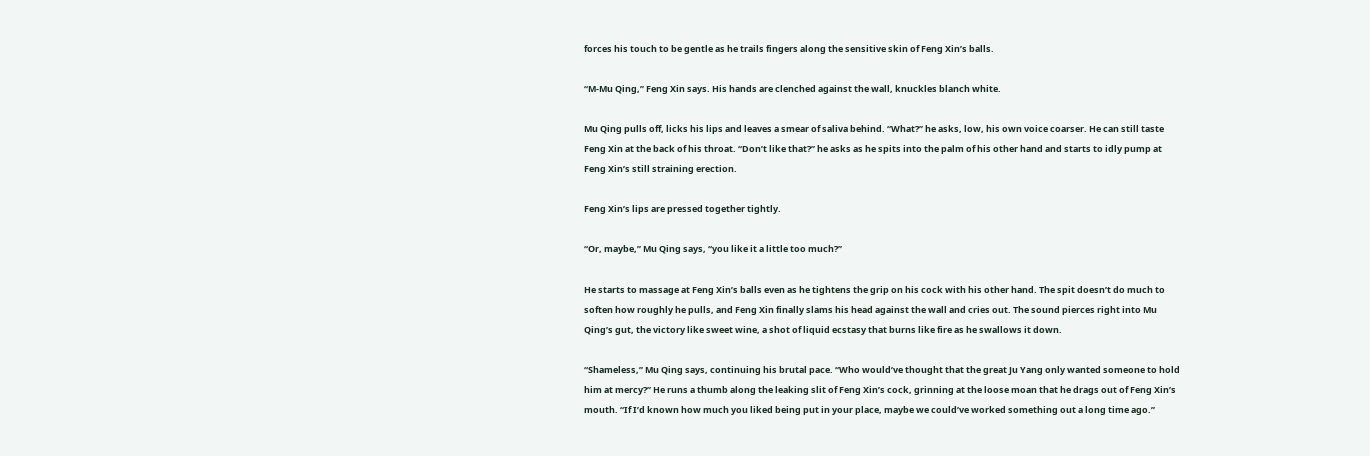forces his touch to be gentle as he trails fingers along the sensitive skin of Feng Xin’s balls.

“M-Mu Qing,” Feng Xin says. His hands are clenched against the wall, knuckles blanch white.

Mu Qing pulls off, licks his lips and leaves a smear of saliva behind. “What?” he asks, low, his own voice coarser. He can still taste Feng Xin at the back of his throat. “Don’t like that?” he asks as he spits into the palm of his other hand and starts to idly pump at Feng Xin’s still straining erection.

Feng Xin’s lips are pressed together tightly.

“Or, maybe,” Mu Qing says, “you like it a little too much?”

He starts to massage at Feng Xin’s balls even as he tightens the grip on his cock with his other hand. The spit doesn’t do much to soften how roughly he pulls, and Feng Xin finally slams his head against the wall and cries out. The sound pierces right into Mu Qing’s gut, the victory like sweet wine, a shot of liquid ecstasy that burns like fire as he swallows it down.

“Shameless,” Mu Qing says, continuing his brutal pace. “Who would’ve thought that the great Ju Yang only wanted someone to hold him at mercy?” He runs a thumb along the leaking slit of Feng Xin’s cock, grinning at the loose moan that he drags out of Feng Xin’s mouth. “If I’d known how much you liked being put in your place, maybe we could’ve worked something out a long time ago.”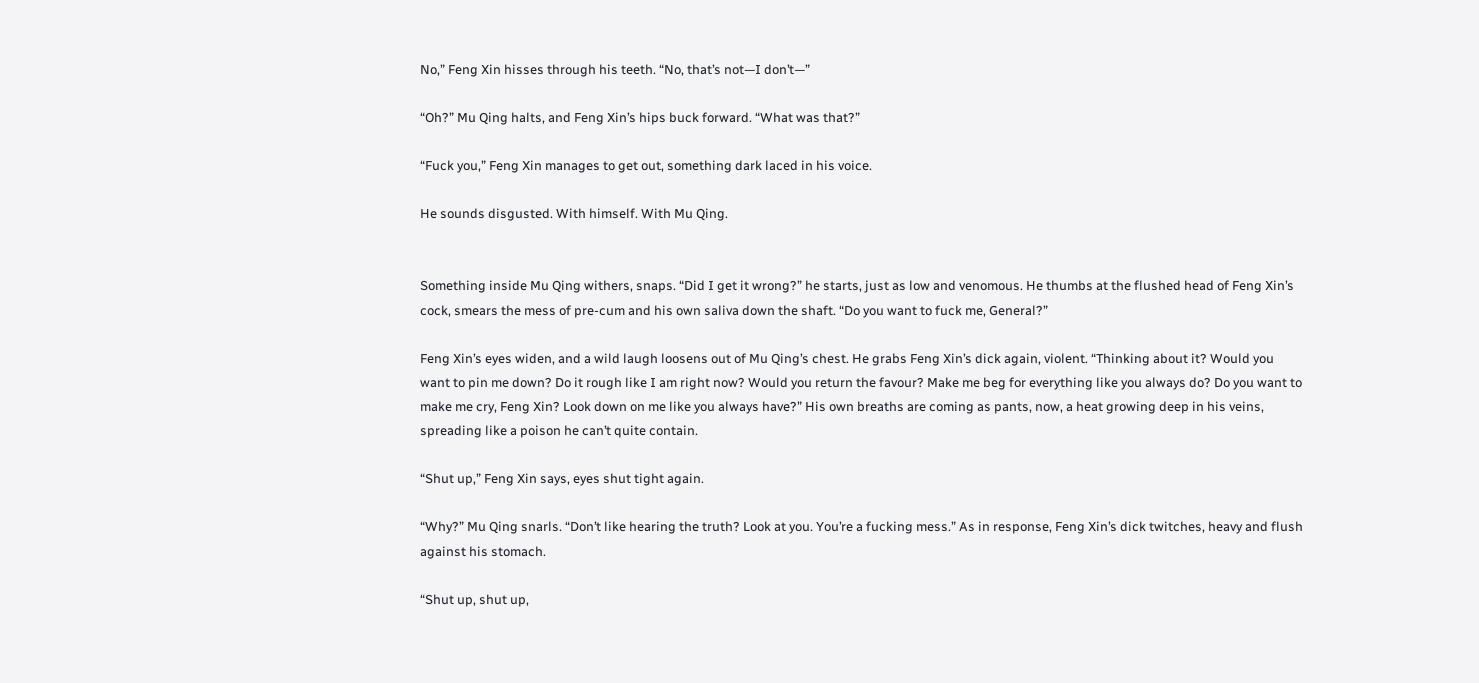No,” Feng Xin hisses through his teeth. “No, that’s not—I don’t—”

“Oh?” Mu Qing halts, and Feng Xin’s hips buck forward. “What was that?”

“Fuck you,” Feng Xin manages to get out, something dark laced in his voice.

He sounds disgusted. With himself. With Mu Qing.


Something inside Mu Qing withers, snaps. “Did I get it wrong?” he starts, just as low and venomous. He thumbs at the flushed head of Feng Xin’s cock, smears the mess of pre-cum and his own saliva down the shaft. “Do you want to fuck me, General?”

Feng Xin’s eyes widen, and a wild laugh loosens out of Mu Qing’s chest. He grabs Feng Xin’s dick again, violent. “Thinking about it? Would you want to pin me down? Do it rough like I am right now? Would you return the favour? Make me beg for everything like you always do? Do you want to make me cry, Feng Xin? Look down on me like you always have?” His own breaths are coming as pants, now, a heat growing deep in his veins, spreading like a poison he can’t quite contain.

“Shut up,” Feng Xin says, eyes shut tight again.

“Why?” Mu Qing snarls. “Don’t like hearing the truth? Look at you. You’re a fucking mess.” As in response, Feng Xin’s dick twitches, heavy and flush against his stomach.

“Shut up, shut up,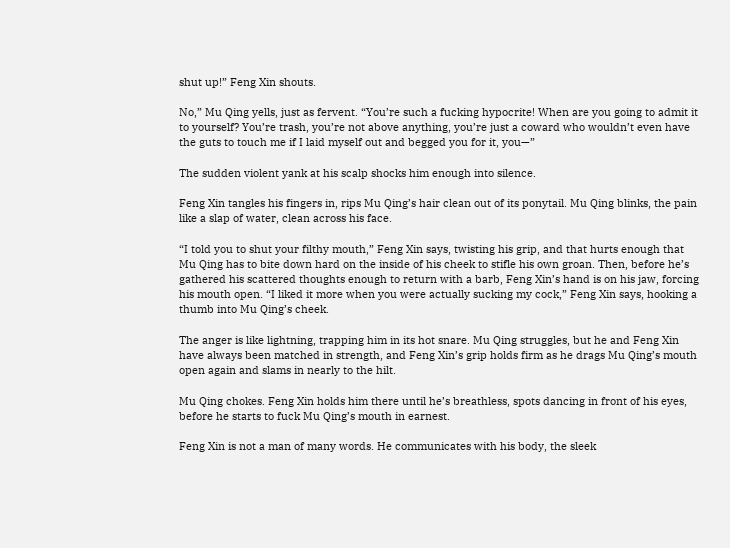shut up!” Feng Xin shouts.

No,” Mu Qing yells, just as fervent. “You’re such a fucking hypocrite! When are you going to admit it to yourself? You’re trash, you’re not above anything, you’re just a coward who wouldn’t even have the guts to touch me if I laid myself out and begged you for it, you—”

The sudden violent yank at his scalp shocks him enough into silence.

Feng Xin tangles his fingers in, rips Mu Qing’s hair clean out of its ponytail. Mu Qing blinks, the pain like a slap of water, clean across his face.

“I told you to shut your filthy mouth,” Feng Xin says, twisting his grip, and that hurts enough that Mu Qing has to bite down hard on the inside of his cheek to stifle his own groan. Then, before he’s gathered his scattered thoughts enough to return with a barb, Feng Xin’s hand is on his jaw, forcing his mouth open. “I liked it more when you were actually sucking my cock,” Feng Xin says, hooking a thumb into Mu Qing’s cheek.

The anger is like lightning, trapping him in its hot snare. Mu Qing struggles, but he and Feng Xin have always been matched in strength, and Feng Xin’s grip holds firm as he drags Mu Qing’s mouth open again and slams in nearly to the hilt.

Mu Qing chokes. Feng Xin holds him there until he’s breathless, spots dancing in front of his eyes, before he starts to fuck Mu Qing’s mouth in earnest.

Feng Xin is not a man of many words. He communicates with his body, the sleek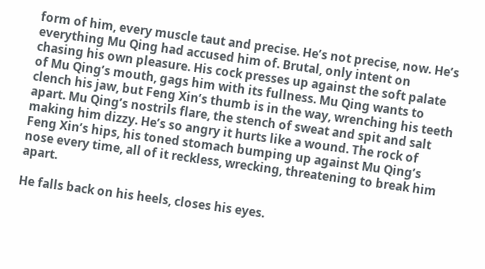form of him, every muscle taut and precise. He’s not precise, now. He’s everything Mu Qing had accused him of. Brutal, only intent on chasing his own pleasure. His cock presses up against the soft palate of Mu Qing’s mouth, gags him with its fullness. Mu Qing wants to clench his jaw, but Feng Xin’s thumb is in the way, wrenching his teeth apart. Mu Qing’s nostrils flare, the stench of sweat and spit and salt making him dizzy. He’s so angry it hurts like a wound. The rock of Feng Xin’s hips, his toned stomach bumping up against Mu Qing’s nose every time, all of it reckless, wrecking, threatening to break him apart.

He falls back on his heels, closes his eyes.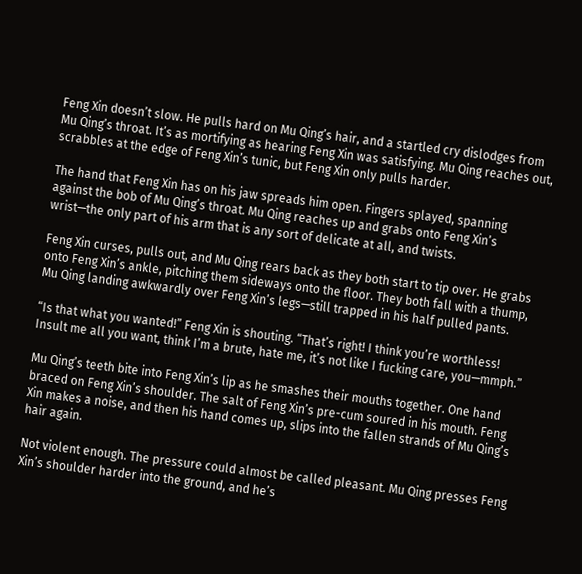Feng Xin doesn’t slow. He pulls hard on Mu Qing’s hair, and a startled cry dislodges from Mu Qing’s throat. It’s as mortifying as hearing Feng Xin was satisfying. Mu Qing reaches out, scrabbles at the edge of Feng Xin’s tunic, but Feng Xin only pulls harder.

The hand that Feng Xin has on his jaw spreads him open. Fingers splayed, spanning against the bob of Mu Qing’s throat. Mu Qing reaches up and grabs onto Feng Xin’s wrist—the only part of his arm that is any sort of delicate at all, and twists.

Feng Xin curses, pulls out, and Mu Qing rears back as they both start to tip over. He grabs onto Feng Xin’s ankle, pitching them sideways onto the floor. They both fall with a thump, Mu Qing landing awkwardly over Feng Xin’s legs—still trapped in his half pulled pants.

“Is that what you wanted!” Feng Xin is shouting. “That’s right! I think you’re worthless! Insult me all you want, think I’m a brute, hate me, it’s not like I fucking care, you—mmph.”

Mu Qing’s teeth bite into Feng Xin’s lip as he smashes their mouths together. One hand braced on Feng Xin’s shoulder. The salt of Feng Xin’s pre-cum soured in his mouth. Feng Xin makes a noise, and then his hand comes up, slips into the fallen strands of Mu Qing’s hair again.

Not violent enough. The pressure could almost be called pleasant. Mu Qing presses Feng Xin’s shoulder harder into the ground, and he’s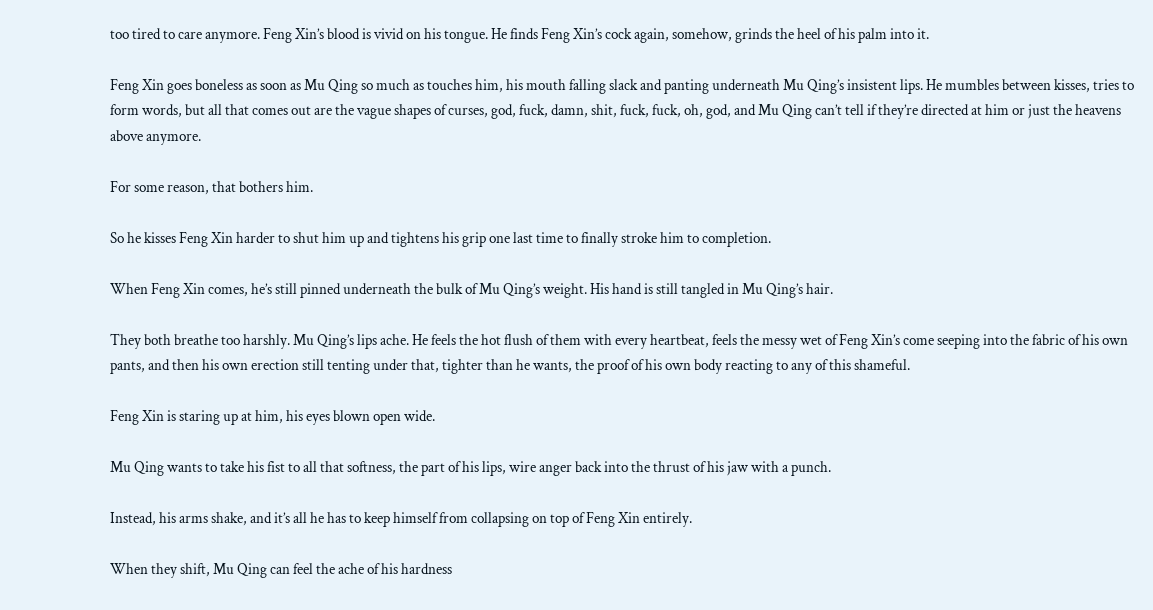too tired to care anymore. Feng Xin’s blood is vivid on his tongue. He finds Feng Xin’s cock again, somehow, grinds the heel of his palm into it.

Feng Xin goes boneless as soon as Mu Qing so much as touches him, his mouth falling slack and panting underneath Mu Qing’s insistent lips. He mumbles between kisses, tries to form words, but all that comes out are the vague shapes of curses, god, fuck, damn, shit, fuck, fuck, oh, god, and Mu Qing can’t tell if they’re directed at him or just the heavens above anymore.

For some reason, that bothers him.

So he kisses Feng Xin harder to shut him up and tightens his grip one last time to finally stroke him to completion.

When Feng Xin comes, he’s still pinned underneath the bulk of Mu Qing’s weight. His hand is still tangled in Mu Qing’s hair.

They both breathe too harshly. Mu Qing’s lips ache. He feels the hot flush of them with every heartbeat, feels the messy wet of Feng Xin’s come seeping into the fabric of his own pants, and then his own erection still tenting under that, tighter than he wants, the proof of his own body reacting to any of this shameful.

Feng Xin is staring up at him, his eyes blown open wide.

Mu Qing wants to take his fist to all that softness, the part of his lips, wire anger back into the thrust of his jaw with a punch.

Instead, his arms shake, and it’s all he has to keep himself from collapsing on top of Feng Xin entirely.

When they shift, Mu Qing can feel the ache of his hardness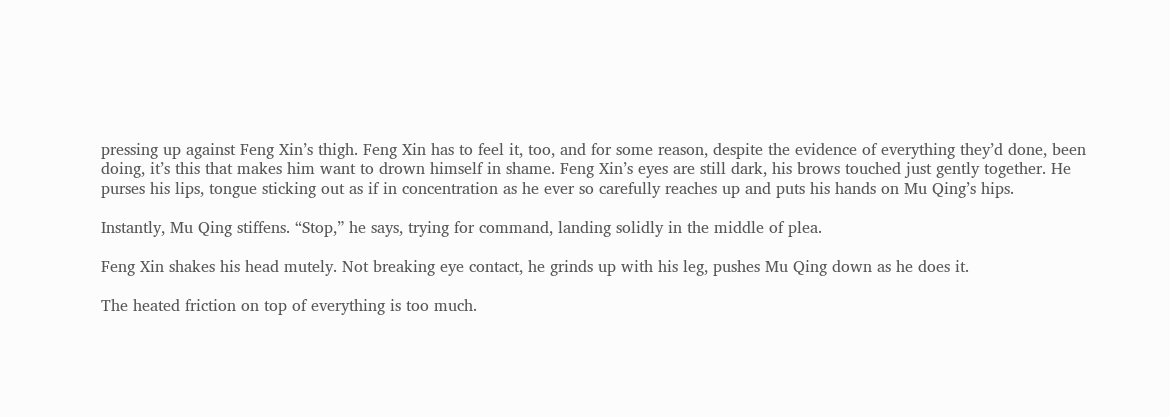pressing up against Feng Xin’s thigh. Feng Xin has to feel it, too, and for some reason, despite the evidence of everything they’d done, been doing, it’s this that makes him want to drown himself in shame. Feng Xin’s eyes are still dark, his brows touched just gently together. He purses his lips, tongue sticking out as if in concentration as he ever so carefully reaches up and puts his hands on Mu Qing’s hips.

Instantly, Mu Qing stiffens. “Stop,” he says, trying for command, landing solidly in the middle of plea.

Feng Xin shakes his head mutely. Not breaking eye contact, he grinds up with his leg, pushes Mu Qing down as he does it.

The heated friction on top of everything is too much.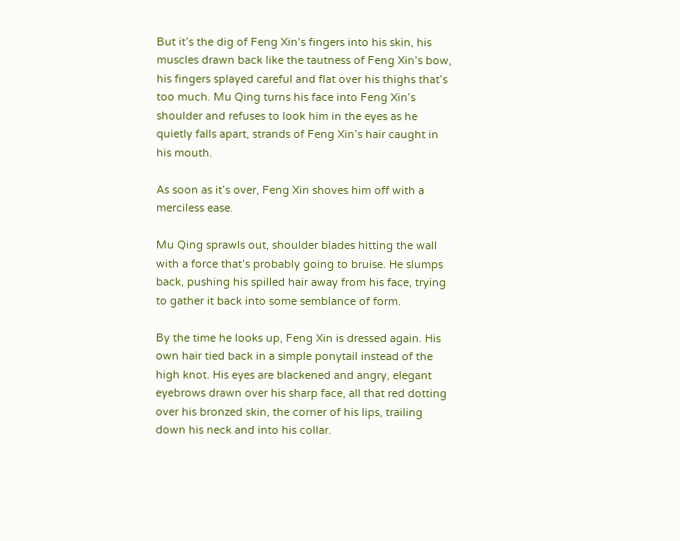But it’s the dig of Feng Xin’s fingers into his skin, his muscles drawn back like the tautness of Feng Xin’s bow, his fingers splayed careful and flat over his thighs that’s too much. Mu Qing turns his face into Feng Xin’s shoulder and refuses to look him in the eyes as he quietly falls apart, strands of Feng Xin’s hair caught in his mouth.

As soon as it’s over, Feng Xin shoves him off with a merciless ease.

Mu Qing sprawls out, shoulder blades hitting the wall with a force that’s probably going to bruise. He slumps back, pushing his spilled hair away from his face, trying to gather it back into some semblance of form.

By the time he looks up, Feng Xin is dressed again. His own hair tied back in a simple ponytail instead of the high knot. His eyes are blackened and angry, elegant eyebrows drawn over his sharp face, all that red dotting over his bronzed skin, the corner of his lips, trailing down his neck and into his collar.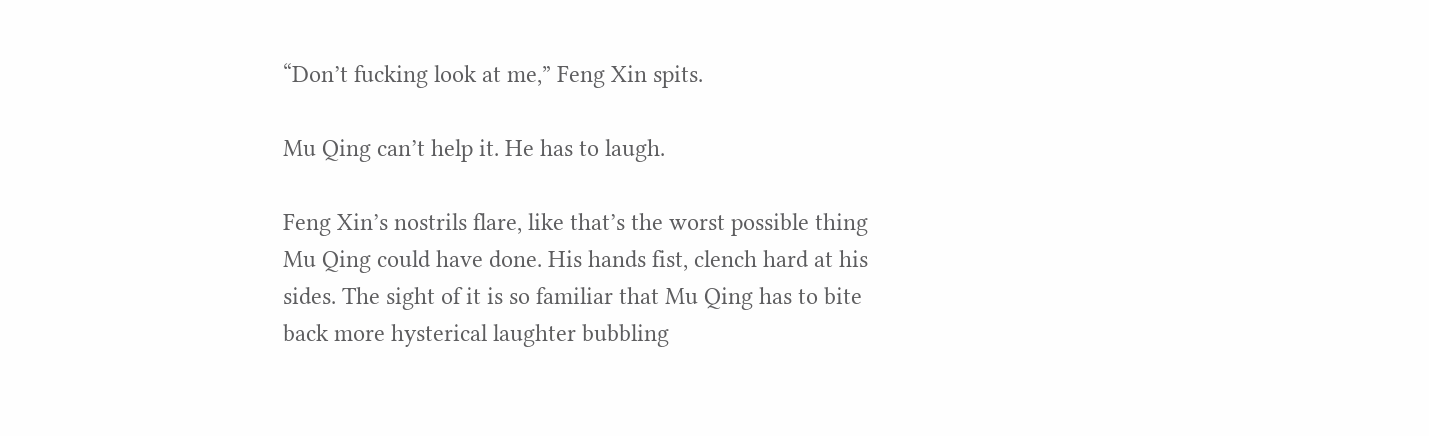“Don’t fucking look at me,” Feng Xin spits.

Mu Qing can’t help it. He has to laugh.

Feng Xin’s nostrils flare, like that’s the worst possible thing Mu Qing could have done. His hands fist, clench hard at his sides. The sight of it is so familiar that Mu Qing has to bite back more hysterical laughter bubbling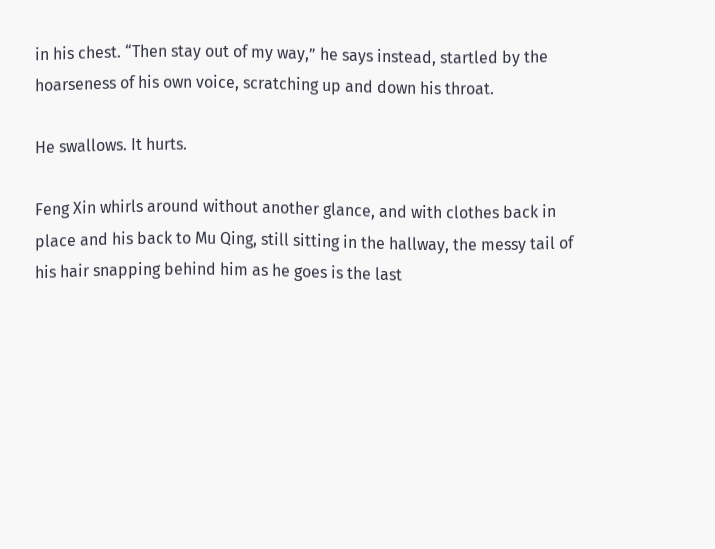in his chest. “Then stay out of my way,” he says instead, startled by the hoarseness of his own voice, scratching up and down his throat.

He swallows. It hurts.

Feng Xin whirls around without another glance, and with clothes back in place and his back to Mu Qing, still sitting in the hallway, the messy tail of his hair snapping behind him as he goes is the last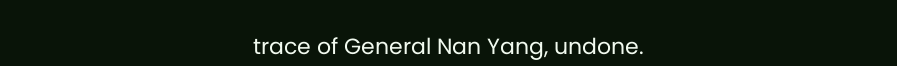trace of General Nan Yang, undone.